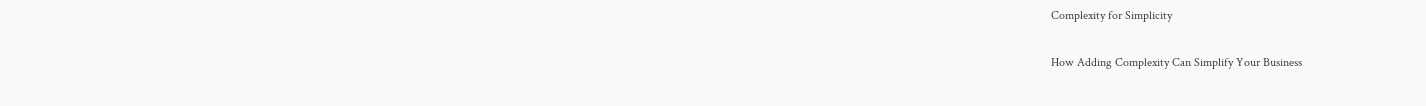Complexity for Simplicity

How Adding Complexity Can Simplify Your Business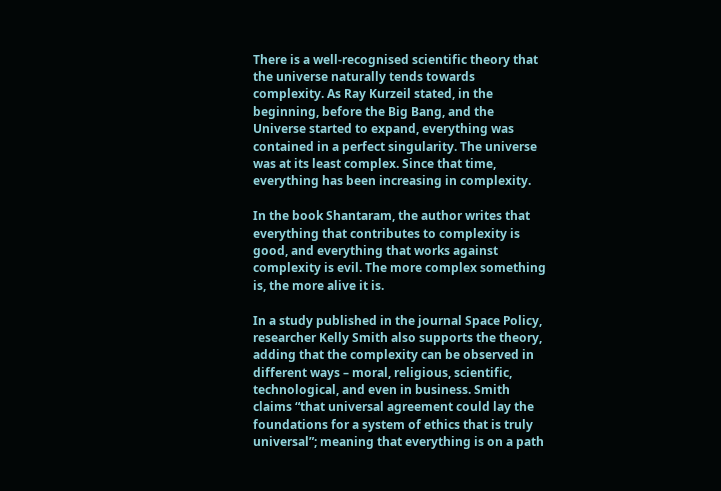There is a well-recognised scientific theory that the universe naturally tends towards complexity. As Ray Kurzeil stated, in the beginning, before the Big Bang, and the Universe started to expand, everything was contained in a perfect singularity. The universe was at its least complex. Since that time, everything has been increasing in complexity.

In the book Shantaram, the author writes that everything that contributes to complexity is good, and everything that works against complexity is evil. The more complex something is, the more alive it is.

In a study published in the journal Space Policy, researcher Kelly Smith also supports the theory, adding that the complexity can be observed in different ways – moral, religious, scientific, technological, and even in business. Smith claims “that universal agreement could lay the foundations for a system of ethics that is truly universal”; meaning that everything is on a path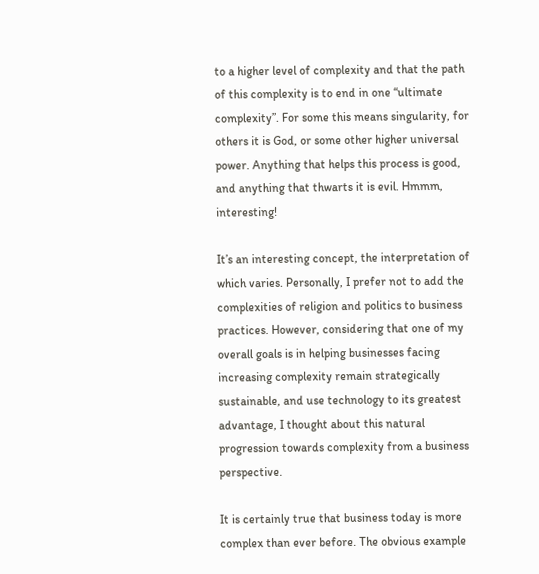to a higher level of complexity and that the path of this complexity is to end in one “ultimate complexity”. For some this means singularity, for others it is God, or some other higher universal power. Anything that helps this process is good, and anything that thwarts it is evil. Hmmm, interesting!

It’s an interesting concept, the interpretation of which varies. Personally, I prefer not to add the complexities of religion and politics to business practices. However, considering that one of my overall goals is in helping businesses facing increasing complexity remain strategically sustainable, and use technology to its greatest advantage, I thought about this natural progression towards complexity from a business perspective.

It is certainly true that business today is more complex than ever before. The obvious example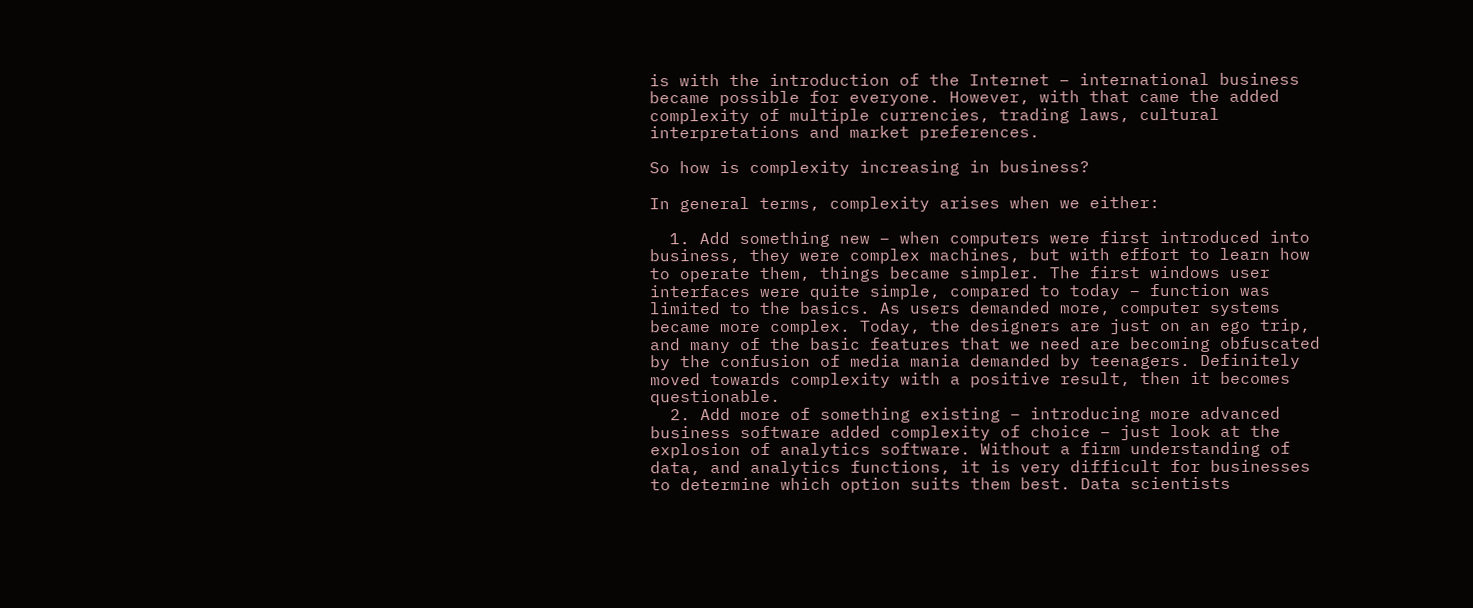is with the introduction of the Internet – international business became possible for everyone. However, with that came the added complexity of multiple currencies, trading laws, cultural interpretations and market preferences.

So how is complexity increasing in business?

In general terms, complexity arises when we either:

  1. Add something new – when computers were first introduced into business, they were complex machines, but with effort to learn how to operate them, things became simpler. The first windows user interfaces were quite simple, compared to today – function was limited to the basics. As users demanded more, computer systems became more complex. Today, the designers are just on an ego trip, and many of the basic features that we need are becoming obfuscated by the confusion of media mania demanded by teenagers. Definitely moved towards complexity with a positive result, then it becomes questionable.
  2. Add more of something existing – introducing more advanced business software added complexity of choice – just look at the explosion of analytics software. Without a firm understanding of data, and analytics functions, it is very difficult for businesses to determine which option suits them best. Data scientists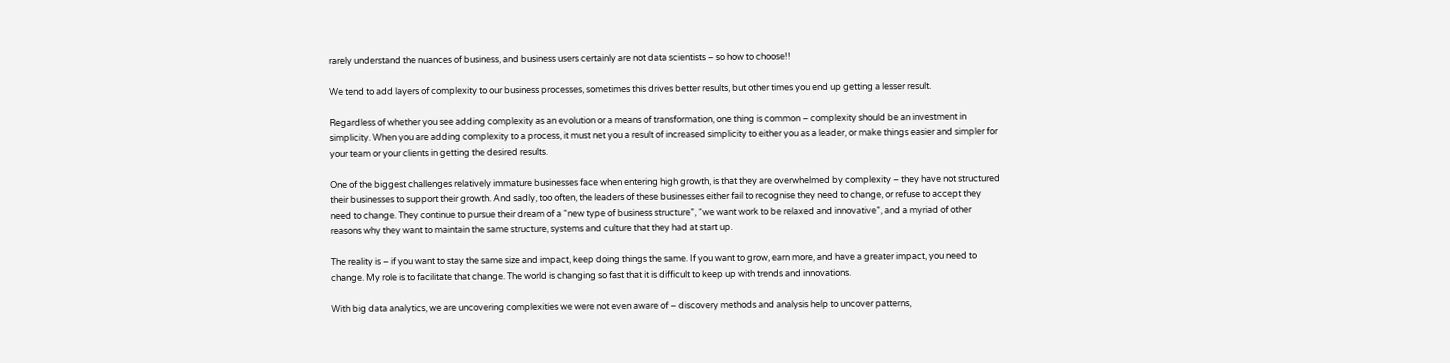rarely understand the nuances of business, and business users certainly are not data scientists – so how to choose!!

We tend to add layers of complexity to our business processes, sometimes this drives better results, but other times you end up getting a lesser result.

Regardless of whether you see adding complexity as an evolution or a means of transformation, one thing is common – complexity should be an investment in simplicity. When you are adding complexity to a process, it must net you a result of increased simplicity to either you as a leader, or make things easier and simpler for your team or your clients in getting the desired results.

One of the biggest challenges relatively immature businesses face when entering high growth, is that they are overwhelmed by complexity – they have not structured their businesses to support their growth. And sadly, too often, the leaders of these businesses either fail to recognise they need to change, or refuse to accept they need to change. They continue to pursue their dream of a “new type of business structure”, “we want work to be relaxed and innovative”, and a myriad of other reasons why they want to maintain the same structure, systems and culture that they had at start up.

The reality is – if you want to stay the same size and impact, keep doing things the same. If you want to grow, earn more, and have a greater impact, you need to change. My role is to facilitate that change. The world is changing so fast that it is difficult to keep up with trends and innovations.

With big data analytics, we are uncovering complexities we were not even aware of – discovery methods and analysis help to uncover patterns,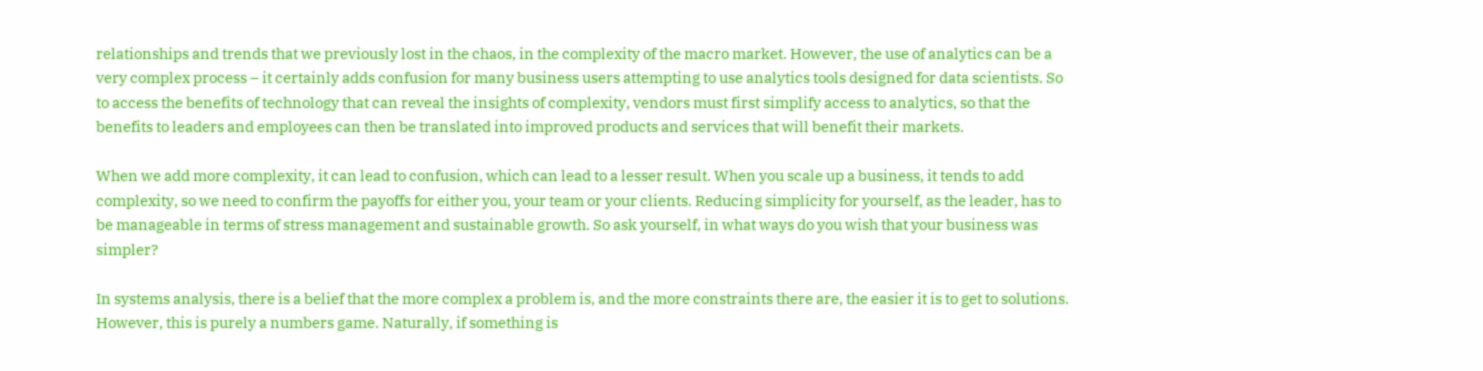relationships and trends that we previously lost in the chaos, in the complexity of the macro market. However, the use of analytics can be a very complex process – it certainly adds confusion for many business users attempting to use analytics tools designed for data scientists. So to access the benefits of technology that can reveal the insights of complexity, vendors must first simplify access to analytics, so that the benefits to leaders and employees can then be translated into improved products and services that will benefit their markets.

When we add more complexity, it can lead to confusion, which can lead to a lesser result. When you scale up a business, it tends to add complexity, so we need to confirm the payoffs for either you, your team or your clients. Reducing simplicity for yourself, as the leader, has to be manageable in terms of stress management and sustainable growth. So ask yourself, in what ways do you wish that your business was simpler?

In systems analysis, there is a belief that the more complex a problem is, and the more constraints there are, the easier it is to get to solutions. However, this is purely a numbers game. Naturally, if something is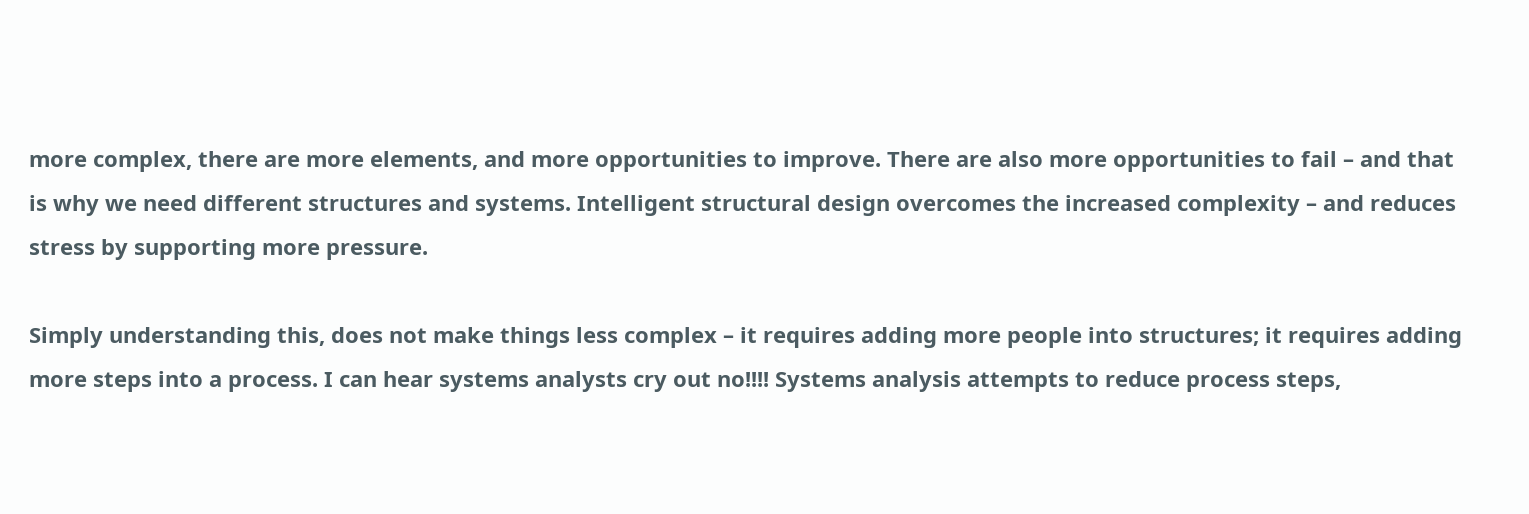more complex, there are more elements, and more opportunities to improve. There are also more opportunities to fail – and that is why we need different structures and systems. Intelligent structural design overcomes the increased complexity – and reduces stress by supporting more pressure.

Simply understanding this, does not make things less complex – it requires adding more people into structures; it requires adding more steps into a process. I can hear systems analysts cry out no!!!! Systems analysis attempts to reduce process steps,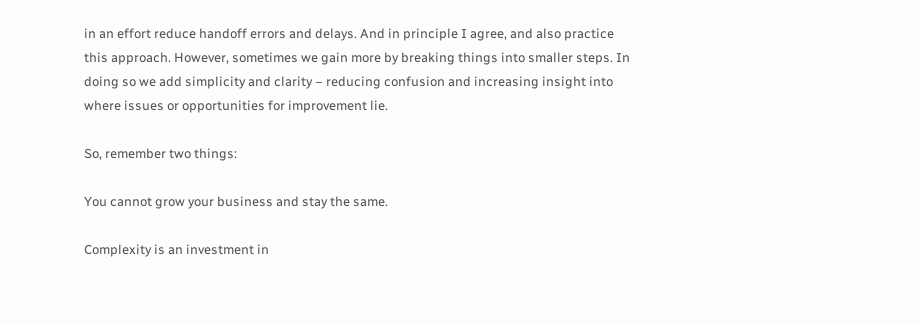in an effort reduce handoff errors and delays. And in principle I agree, and also practice this approach. However, sometimes we gain more by breaking things into smaller steps. In doing so we add simplicity and clarity – reducing confusion and increasing insight into where issues or opportunities for improvement lie.

So, remember two things:

You cannot grow your business and stay the same.

Complexity is an investment in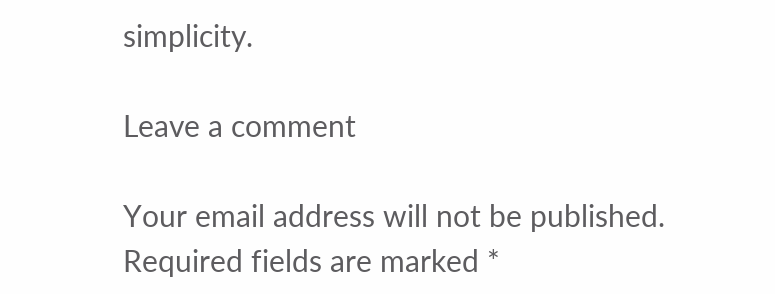simplicity.

Leave a comment

Your email address will not be published. Required fields are marked *